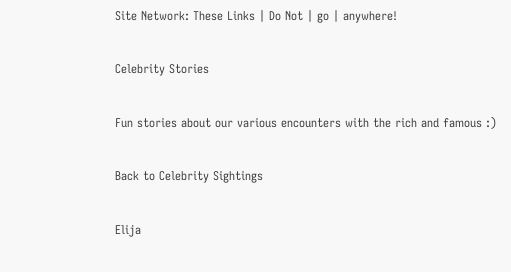Site Network: These Links | Do Not | go | anywhere!

Celebrity Stories

Fun stories about our various encounters with the rich and famous :)

Back to Celebrity Sightings

Elija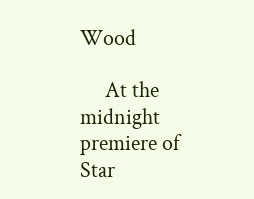Wood

     At the midnight premiere of Star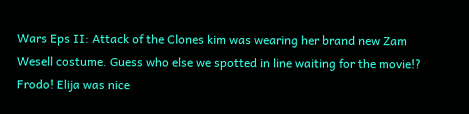Wars Eps II: Attack of the Clones kim was wearing her brand new Zam Wesell costume. Guess who else we spotted in line waiting for the movie!? Frodo! Elija was nice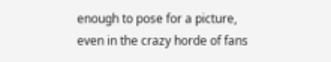enough to pose for a picture, even in the crazy horde of fans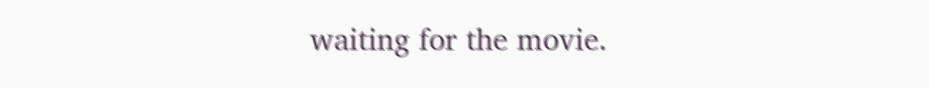waiting for the movie.